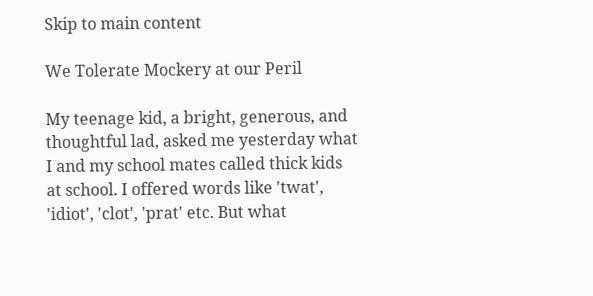Skip to main content

We Tolerate Mockery at our Peril

My teenage kid, a bright, generous, and thoughtful lad, asked me yesterday what I and my school mates called thick kids at school. I offered words like 'twat', 'idiot', 'clot', 'prat' etc. But what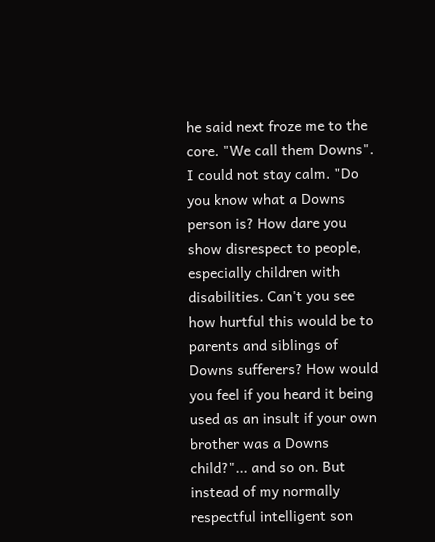he said next froze me to the core. "We call them Downs". I could not stay calm. "Do you know what a Downs person is? How dare you show disrespect to people, especially children with disabilities. Can't you see how hurtful this would be to parents and siblings of Downs sufferers? How would you feel if you heard it being used as an insult if your own brother was a Downs child?"... and so on. But instead of my normally respectful intelligent son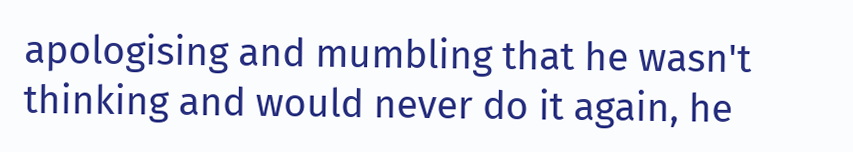apologising and mumbling that he wasn't thinking and would never do it again, he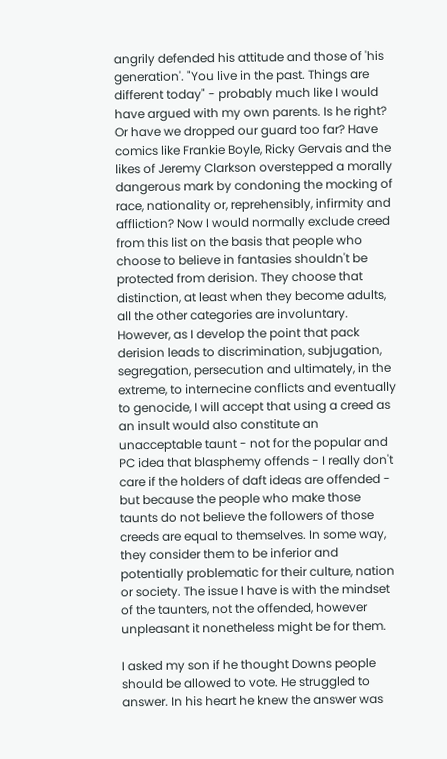angrily defended his attitude and those of 'his generation'. "You live in the past. Things are different today" - probably much like I would have argued with my own parents. Is he right? Or have we dropped our guard too far? Have comics like Frankie Boyle, Ricky Gervais and the likes of Jeremy Clarkson overstepped a morally dangerous mark by condoning the mocking of race, nationality or, reprehensibly, infirmity and affliction? Now I would normally exclude creed from this list on the basis that people who choose to believe in fantasies shouldn't be protected from derision. They choose that distinction, at least when they become adults, all the other categories are involuntary. However, as I develop the point that pack derision leads to discrimination, subjugation, segregation, persecution and ultimately, in the extreme, to internecine conflicts and eventually to genocide, I will accept that using a creed as an insult would also constitute an unacceptable taunt - not for the popular and PC idea that blasphemy offends - I really don't care if the holders of daft ideas are offended - but because the people who make those taunts do not believe the followers of those creeds are equal to themselves. In some way, they consider them to be inferior and potentially problematic for their culture, nation or society. The issue I have is with the mindset of the taunters, not the offended, however unpleasant it nonetheless might be for them.

I asked my son if he thought Downs people should be allowed to vote. He struggled to answer. In his heart he knew the answer was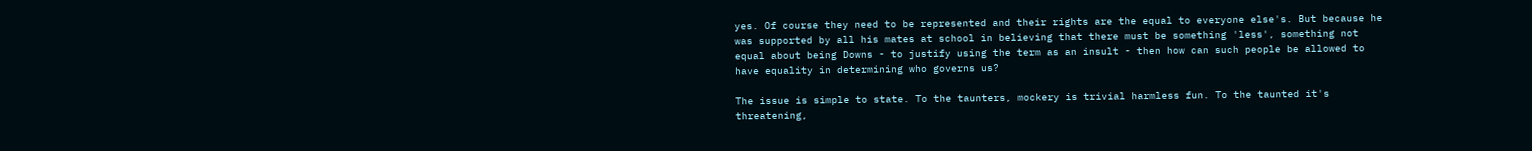yes. Of course they need to be represented and their rights are the equal to everyone else's. But because he was supported by all his mates at school in believing that there must be something 'less', something not equal about being Downs - to justify using the term as an insult - then how can such people be allowed to have equality in determining who governs us?

The issue is simple to state. To the taunters, mockery is trivial harmless fun. To the taunted it's threatening,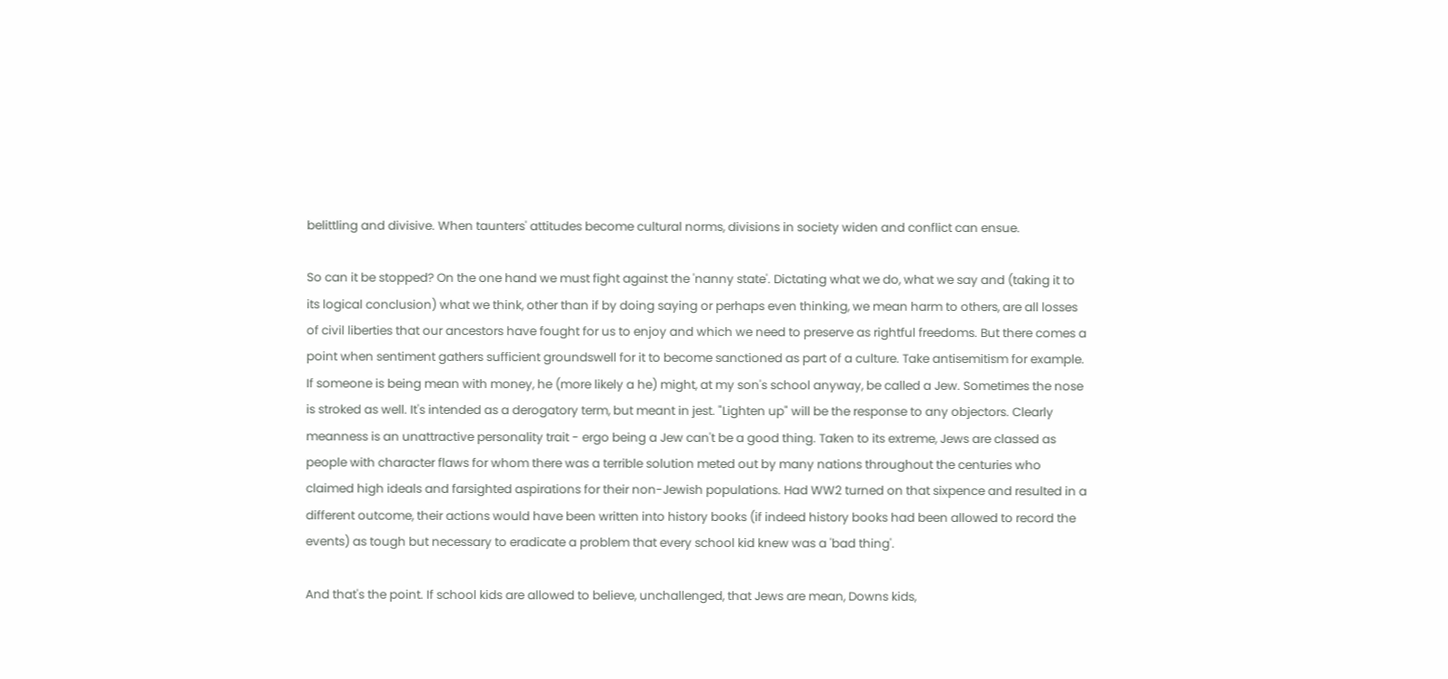belittling and divisive. When taunters' attitudes become cultural norms, divisions in society widen and conflict can ensue.

So can it be stopped? On the one hand we must fight against the 'nanny state'. Dictating what we do, what we say and (taking it to its logical conclusion) what we think, other than if by doing saying or perhaps even thinking, we mean harm to others, are all losses of civil liberties that our ancestors have fought for us to enjoy and which we need to preserve as rightful freedoms. But there comes a point when sentiment gathers sufficient groundswell for it to become sanctioned as part of a culture. Take antisemitism for example. If someone is being mean with money, he (more likely a he) might, at my son's school anyway, be called a Jew. Sometimes the nose is stroked as well. It's intended as a derogatory term, but meant in jest. "Lighten up" will be the response to any objectors. Clearly meanness is an unattractive personality trait - ergo being a Jew can't be a good thing. Taken to its extreme, Jews are classed as people with character flaws for whom there was a terrible solution meted out by many nations throughout the centuries who claimed high ideals and farsighted aspirations for their non-Jewish populations. Had WW2 turned on that sixpence and resulted in a different outcome, their actions would have been written into history books (if indeed history books had been allowed to record the events) as tough but necessary to eradicate a problem that every school kid knew was a 'bad thing'.

And that's the point. If school kids are allowed to believe, unchallenged, that Jews are mean, Downs kids,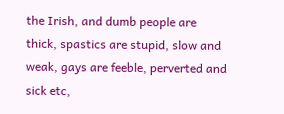the Irish, and dumb people are thick, spastics are stupid, slow and weak, gays are feeble, perverted and sick etc,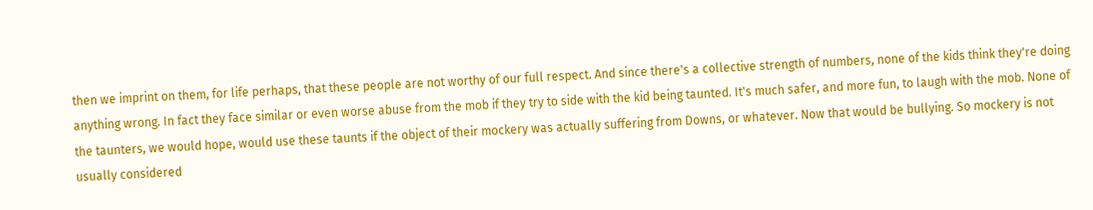then we imprint on them, for life perhaps, that these people are not worthy of our full respect. And since there's a collective strength of numbers, none of the kids think they're doing anything wrong. In fact they face similar or even worse abuse from the mob if they try to side with the kid being taunted. It's much safer, and more fun, to laugh with the mob. None of the taunters, we would hope, would use these taunts if the object of their mockery was actually suffering from Downs, or whatever. Now that would be bullying. So mockery is not usually considered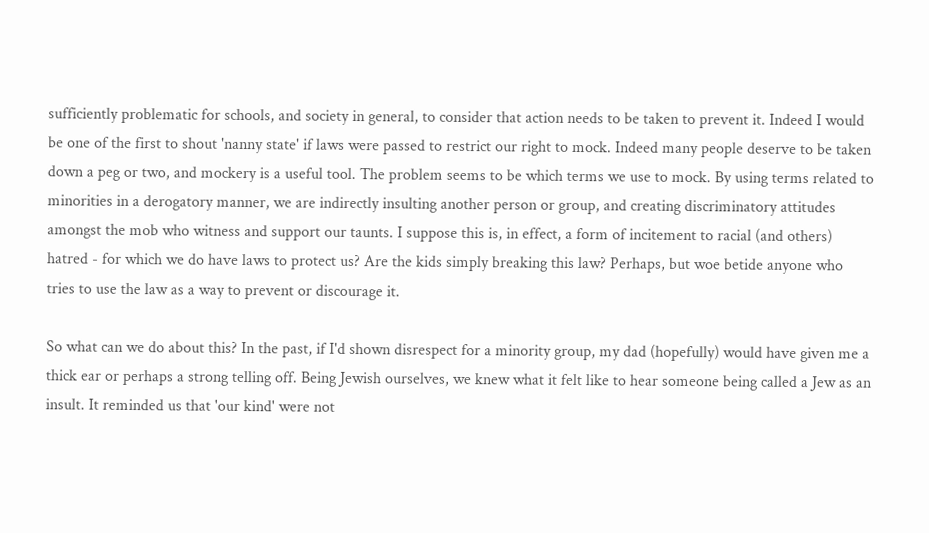sufficiently problematic for schools, and society in general, to consider that action needs to be taken to prevent it. Indeed I would be one of the first to shout 'nanny state' if laws were passed to restrict our right to mock. Indeed many people deserve to be taken down a peg or two, and mockery is a useful tool. The problem seems to be which terms we use to mock. By using terms related to minorities in a derogatory manner, we are indirectly insulting another person or group, and creating discriminatory attitudes amongst the mob who witness and support our taunts. I suppose this is, in effect, a form of incitement to racial (and others) hatred - for which we do have laws to protect us? Are the kids simply breaking this law? Perhaps, but woe betide anyone who tries to use the law as a way to prevent or discourage it.

So what can we do about this? In the past, if I'd shown disrespect for a minority group, my dad (hopefully) would have given me a thick ear or perhaps a strong telling off. Being Jewish ourselves, we knew what it felt like to hear someone being called a Jew as an insult. It reminded us that 'our kind' were not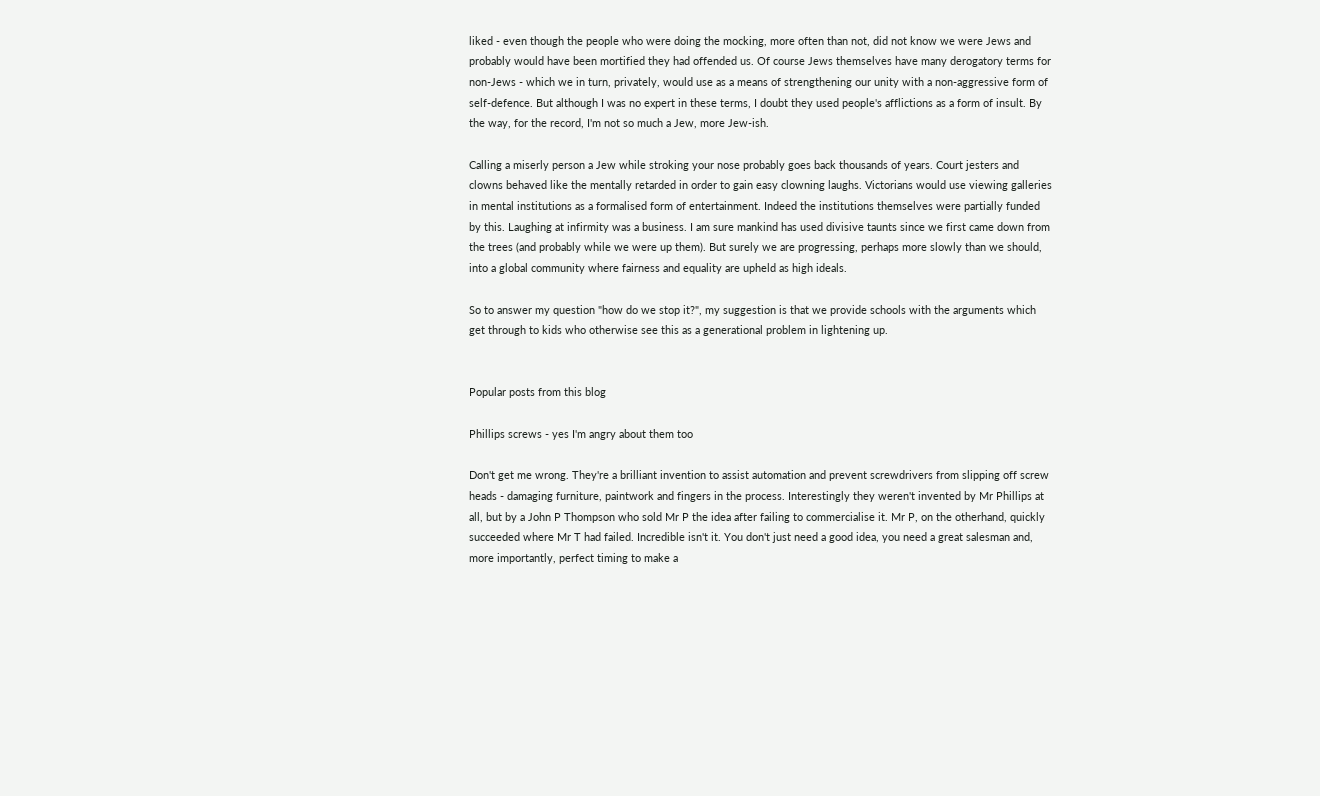liked - even though the people who were doing the mocking, more often than not, did not know we were Jews and probably would have been mortified they had offended us. Of course Jews themselves have many derogatory terms for non-Jews - which we in turn, privately, would use as a means of strengthening our unity with a non-aggressive form of self-defence. But although I was no expert in these terms, I doubt they used people's afflictions as a form of insult. By the way, for the record, I'm not so much a Jew, more Jew-ish.

Calling a miserly person a Jew while stroking your nose probably goes back thousands of years. Court jesters and clowns behaved like the mentally retarded in order to gain easy clowning laughs. Victorians would use viewing galleries in mental institutions as a formalised form of entertainment. Indeed the institutions themselves were partially funded by this. Laughing at infirmity was a business. I am sure mankind has used divisive taunts since we first came down from the trees (and probably while we were up them). But surely we are progressing, perhaps more slowly than we should, into a global community where fairness and equality are upheld as high ideals.

So to answer my question "how do we stop it?", my suggestion is that we provide schools with the arguments which get through to kids who otherwise see this as a generational problem in lightening up.


Popular posts from this blog

Phillips screws - yes I'm angry about them too

Don't get me wrong. They're a brilliant invention to assist automation and prevent screwdrivers from slipping off screw heads - damaging furniture, paintwork and fingers in the process. Interestingly they weren't invented by Mr Phillips at all, but by a John P Thompson who sold Mr P the idea after failing to commercialise it. Mr P, on the otherhand, quickly succeeded where Mr T had failed. Incredible isn't it. You don't just need a good idea, you need a great salesman and, more importantly, perfect timing to make a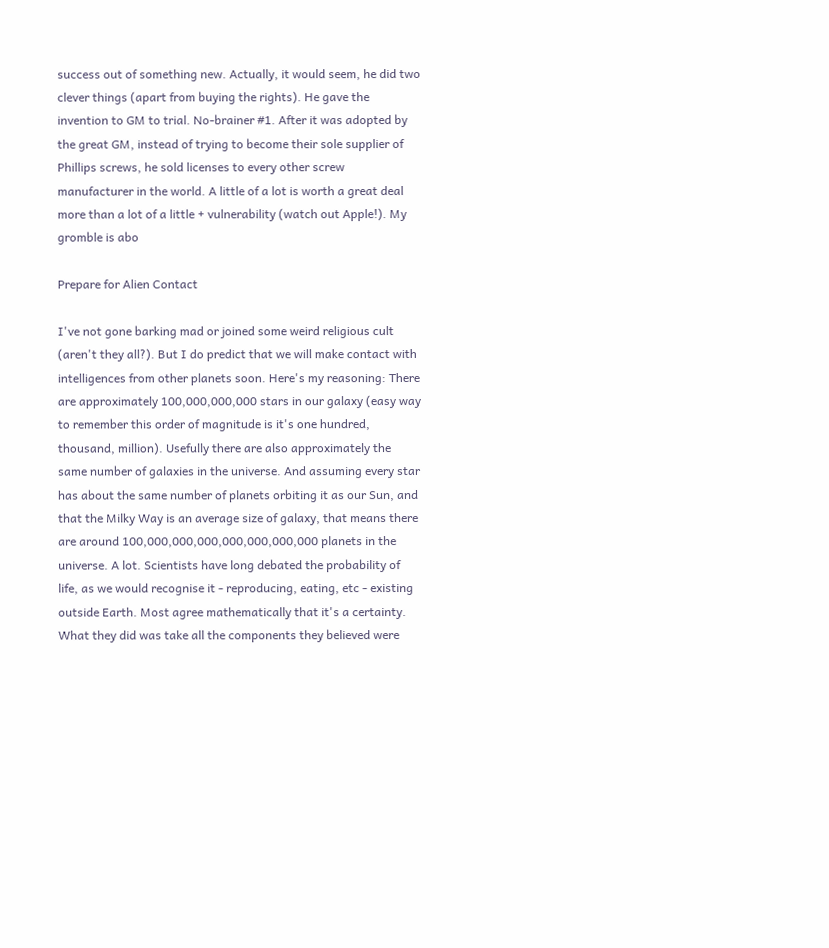success out of something new. Actually, it would seem, he did two clever things (apart from buying the rights). He gave the invention to GM to trial. No-brainer #1. After it was adopted by the great GM, instead of trying to become their sole supplier of Phillips screws, he sold licenses to every other screw manufacturer in the world. A little of a lot is worth a great deal more than a lot of a little + vulnerability (watch out Apple!). My gromble is abo

Prepare for Alien Contact

I've not gone barking mad or joined some weird religious cult (aren't they all?). But I do predict that we will make contact with intelligences from other planets soon. Here's my reasoning: There are approximately 100,000,000,000 stars in our galaxy (easy way to remember this order of magnitude is it's one hundred, thousand, million). Usefully there are also approximately the same number of galaxies in the universe. And assuming every star has about the same number of planets orbiting it as our Sun, and that the Milky Way is an average size of galaxy, that means there are around 100,000,000,000,000,000,000,000 planets in the universe. A lot. Scientists have long debated the probability of life, as we would recognise it - reproducing, eating, etc - existing outside Earth. Most agree mathematically that it's a certainty. What they did was take all the components they believed were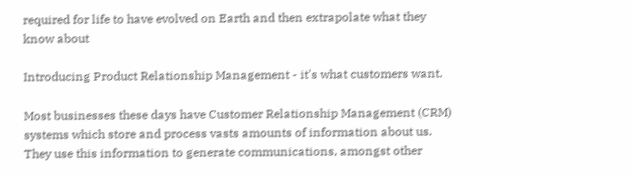required for life to have evolved on Earth and then extrapolate what they know about

Introducing Product Relationship Management - it's what customers want.

Most businesses these days have Customer Relationship Management (CRM) systems which store and process vasts amounts of information about us. They use this information to generate communications, amongst other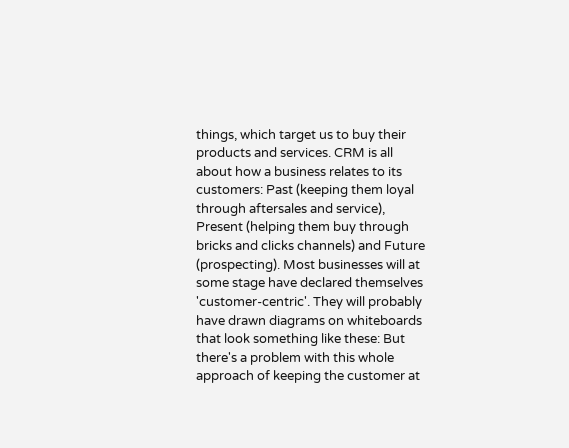things, which target us to buy their products and services. CRM is all about how a business relates to its customers: Past (keeping them loyal through aftersales and service), Present (helping them buy through bricks and clicks channels) and Future (prospecting). Most businesses will at some stage have declared themselves 'customer-centric'. They will probably have drawn diagrams on whiteboards that look something like these: But there's a problem with this whole approach of keeping the customer at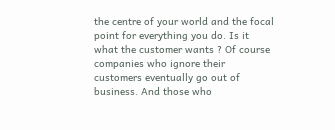the centre of your world and the focal point for everything you do. Is it what the customer wants ? Of course companies who ignore their customers eventually go out of business. And those who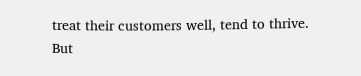treat their customers well, tend to thrive. But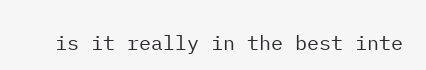is it really in the best inte